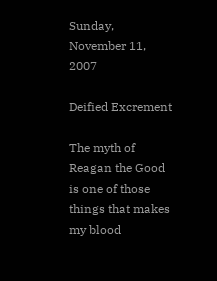Sunday, November 11, 2007

Deified Excrement

The myth of Reagan the Good is one of those things that makes my blood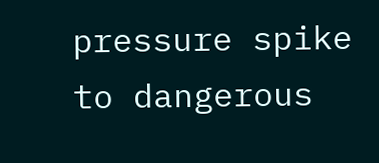pressure spike to dangerous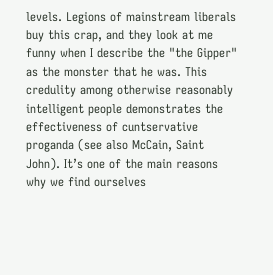levels. Legions of mainstream liberals buy this crap, and they look at me funny when I describe the "the Gipper" as the monster that he was. This credulity among otherwise reasonably intelligent people demonstrates the effectiveness of cuntservative proganda (see also McCain, Saint John). It’s one of the main reasons why we find ourselves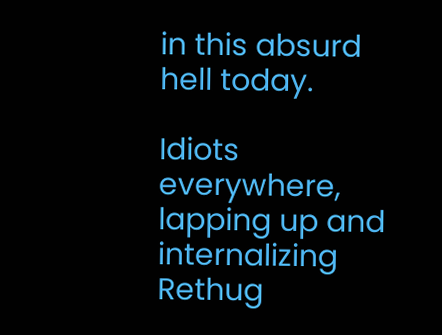in this absurd hell today.

Idiots everywhere, lapping up and internalizing Rethug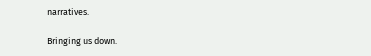narratives.

Bringing us down.